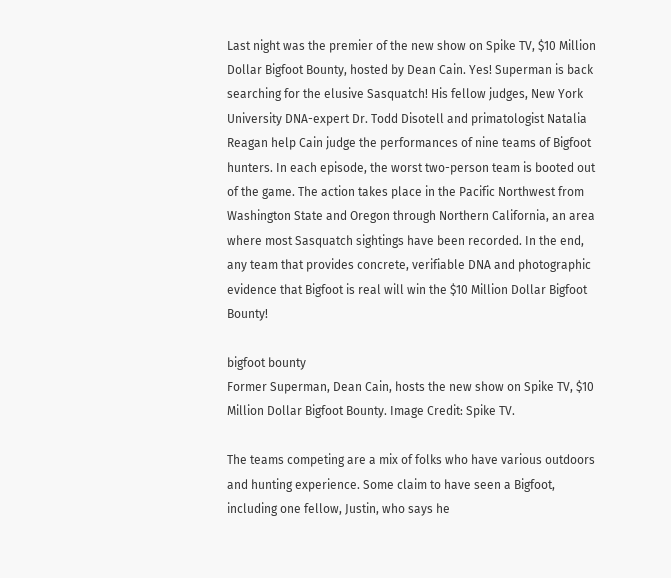Last night was the premier of the new show on Spike TV, $10 Million Dollar Bigfoot Bounty, hosted by Dean Cain. Yes! Superman is back searching for the elusive Sasquatch! His fellow judges, New York University DNA-expert Dr. Todd Disotell and primatologist Natalia Reagan help Cain judge the performances of nine teams of Bigfoot hunters. In each episode, the worst two-person team is booted out of the game. The action takes place in the Pacific Northwest from Washington State and Oregon through Northern California, an area where most Sasquatch sightings have been recorded. In the end, any team that provides concrete, verifiable DNA and photographic evidence that Bigfoot is real will win the $10 Million Dollar Bigfoot Bounty!

bigfoot bounty
Former Superman, Dean Cain, hosts the new show on Spike TV, $10 Million Dollar Bigfoot Bounty. Image Credit: Spike TV.

The teams competing are a mix of folks who have various outdoors and hunting experience. Some claim to have seen a Bigfoot, including one fellow, Justin, who says he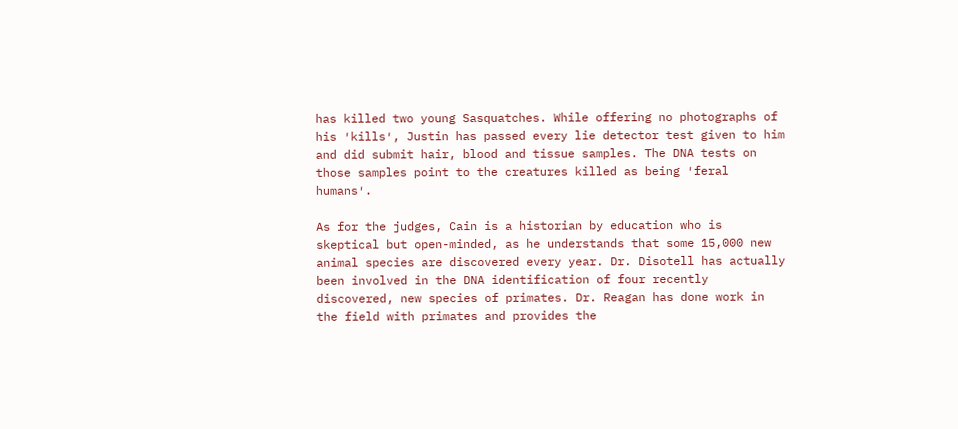has killed two young Sasquatches. While offering no photographs of his ′kills′, Justin has passed every lie detector test given to him and did submit hair, blood and tissue samples. The DNA tests on those samples point to the creatures killed as being ′feral humans′.

As for the judges, Cain is a historian by education who is skeptical but open-minded, as he understands that some 15,000 new animal species are discovered every year. Dr. Disotell has actually been involved in the DNA identification of four recently discovered, new species of primates. Dr. Reagan has done work in the field with primates and provides the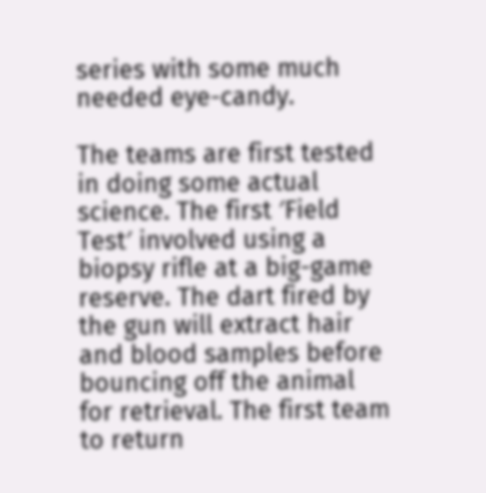series with some much needed eye-candy.

The teams are first tested in doing some actual science. The first ′Field Test′ involved using a biopsy rifle at a big-game reserve. The dart fired by the gun will extract hair and blood samples before bouncing off the animal for retrieval. The first team to return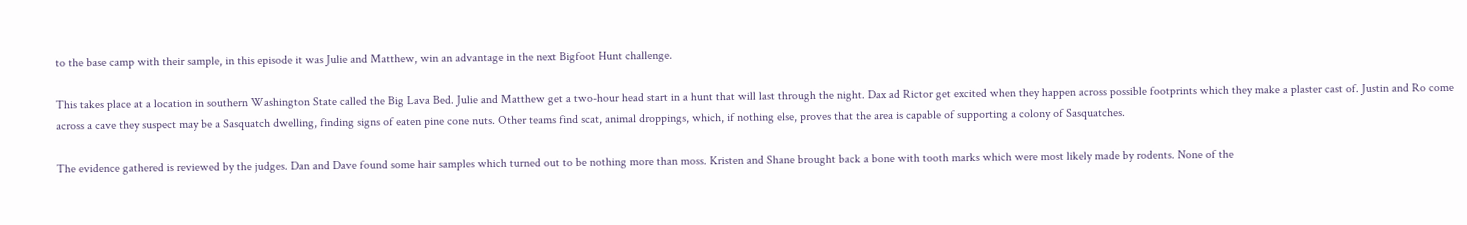to the base camp with their sample, in this episode it was Julie and Matthew, win an advantage in the next Bigfoot Hunt challenge.

This takes place at a location in southern Washington State called the Big Lava Bed. Julie and Matthew get a two-hour head start in a hunt that will last through the night. Dax ad Rictor get excited when they happen across possible footprints which they make a plaster cast of. Justin and Ro come across a cave they suspect may be a Sasquatch dwelling, finding signs of eaten pine cone nuts. Other teams find scat, animal droppings, which, if nothing else, proves that the area is capable of supporting a colony of Sasquatches.

The evidence gathered is reviewed by the judges. Dan and Dave found some hair samples which turned out to be nothing more than moss. Kristen and Shane brought back a bone with tooth marks which were most likely made by rodents. None of the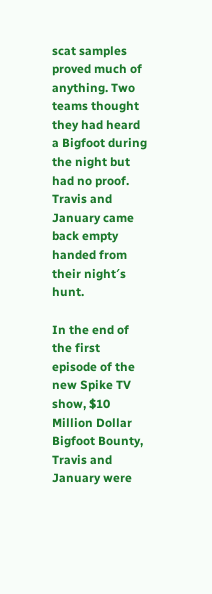scat samples proved much of anything. Two teams thought they had heard a Bigfoot during the night but had no proof. Travis and January came back empty handed from their night′s hunt.

In the end of the first episode of the new Spike TV show, $10 Million Dollar Bigfoot Bounty, Travis and January were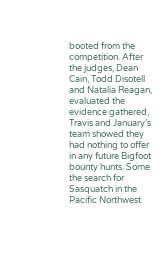booted from the competition. After the judges, Dean Cain, Todd Disotell and Natalia Reagan, evaluated the evidence gathered, Travis and January′s team showed they had nothing to offer in any future Bigfoot bounty hunts. Some the search for Sasquatch in the Pacific Northwest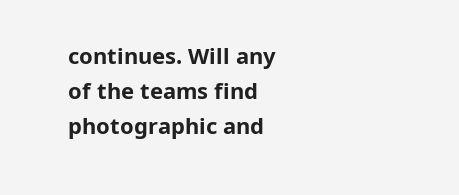continues. Will any of the teams find photographic and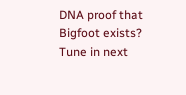DNA proof that Bigfoot exists? Tune in next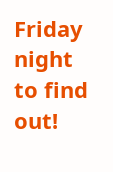Friday night to find out!